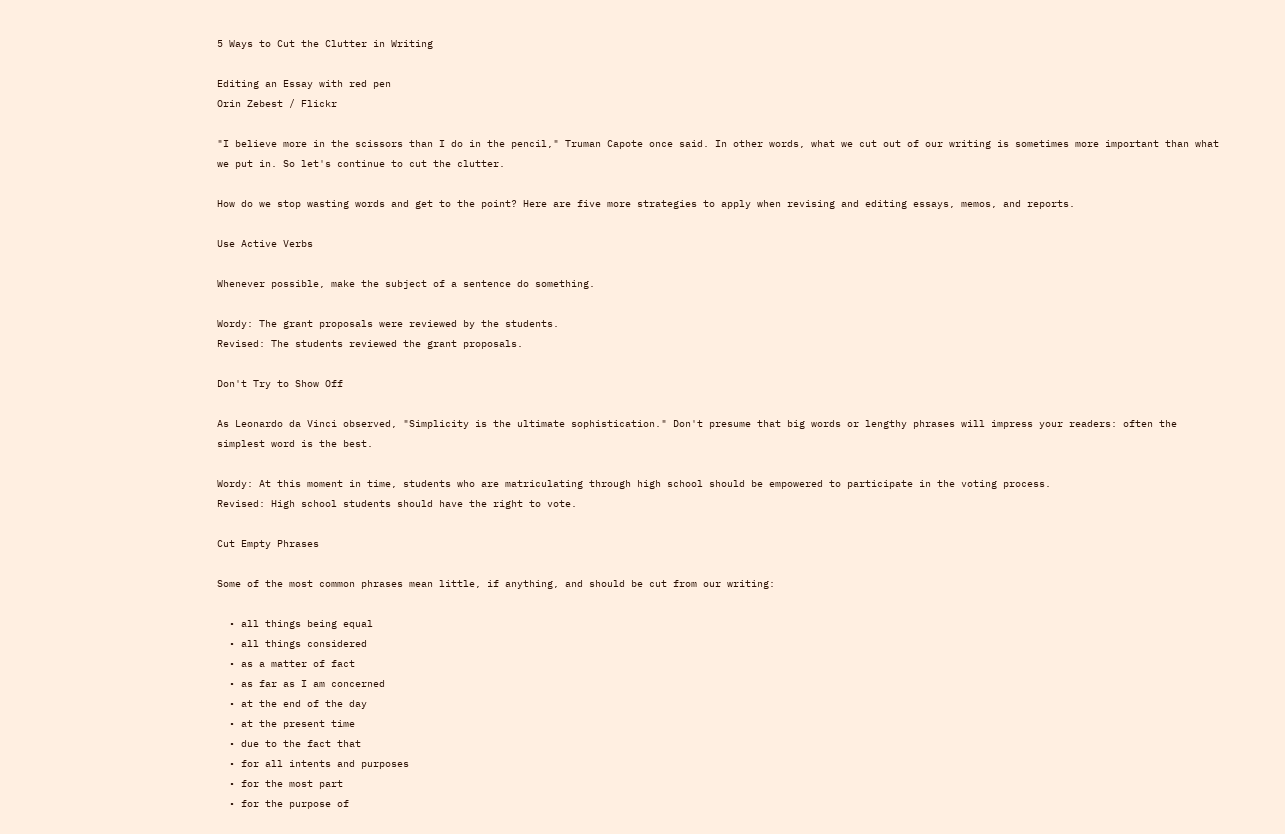5 Ways to Cut the Clutter in Writing

Editing an Essay with red pen
Orin Zebest / Flickr

"I believe more in the scissors than I do in the pencil," Truman Capote once said. In other words, what we cut out of our writing is sometimes more important than what we put in. So let's continue to cut the clutter.

How do we stop wasting words and get to the point? Here are five more strategies to apply when revising and editing essays, memos, and reports.

Use Active Verbs

Whenever possible, make the subject of a sentence do something.

Wordy: The grant proposals were reviewed by the students.
Revised: The students reviewed the grant proposals.

Don't Try to Show Off

As Leonardo da Vinci observed, "Simplicity is the ultimate sophistication." Don't presume that big words or lengthy phrases will impress your readers: often the simplest word is the best.

Wordy: At this moment in time, students who are matriculating through high school should be empowered to participate in the voting process.
Revised: High school students should have the right to vote.

Cut Empty Phrases

Some of the most common phrases mean little, if anything, and should be cut from our writing:

  • all things being equal
  • all things considered
  • as a matter of fact
  • as far as I am concerned
  • at the end of the day
  • at the present time
  • due to the fact that
  • for all intents and purposes
  • for the most part
  • for the purpose of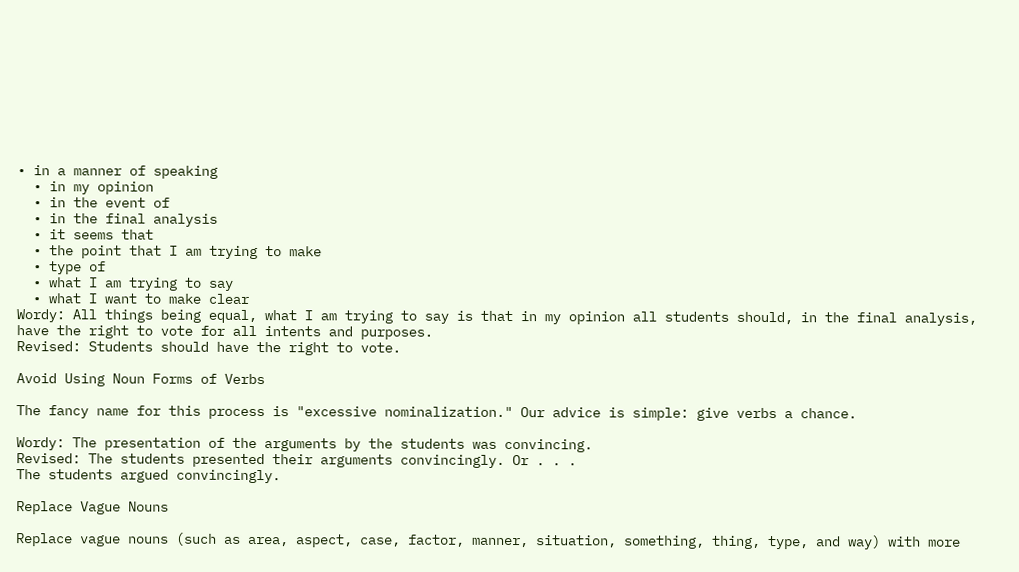• in a manner of speaking
  • in my opinion
  • in the event of
  • in the final analysis
  • it seems that
  • the point that I am trying to make
  • type of
  • what I am trying to say
  • what I want to make clear
Wordy: All things being equal, what I am trying to say is that in my opinion all students should, in the final analysis, have the right to vote for all intents and purposes.
Revised: Students should have the right to vote.

Avoid Using Noun Forms of Verbs

The fancy name for this process is "excessive nominalization." Our advice is simple: give verbs a chance.

Wordy: The presentation of the arguments by the students was convincing.
Revised: The students presented their arguments convincingly. Or . . .
The students argued convincingly.

Replace Vague Nouns

Replace vague nouns (such as area, aspect, case, factor, manner, situation, something, thing, type, and way) with more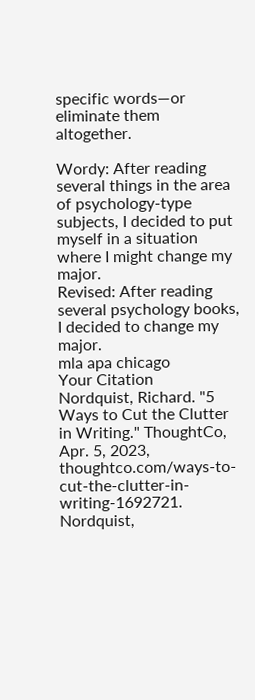specific words—or eliminate them altogether.

Wordy: After reading several things in the area of psychology-type subjects, I decided to put myself in a situation where I might change my major.
Revised: After reading several psychology books, I decided to change my major.
mla apa chicago
Your Citation
Nordquist, Richard. "5 Ways to Cut the Clutter in Writing." ThoughtCo, Apr. 5, 2023, thoughtco.com/ways-to-cut-the-clutter-in-writing-1692721. Nordquist,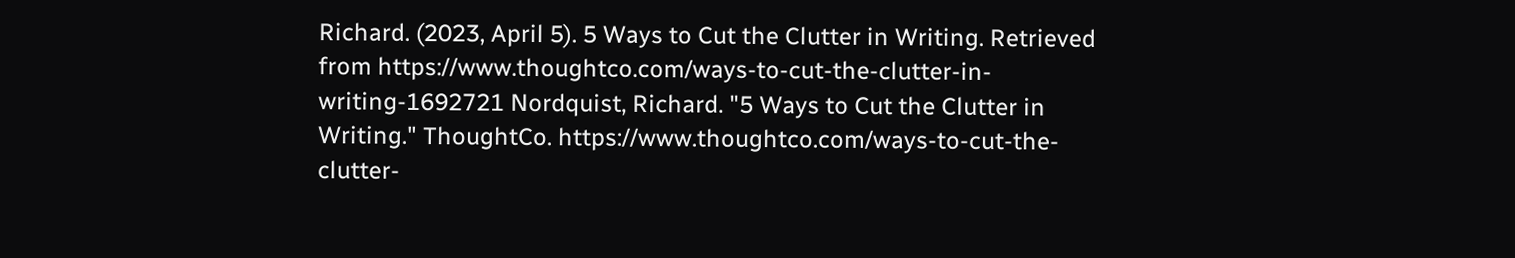Richard. (2023, April 5). 5 Ways to Cut the Clutter in Writing. Retrieved from https://www.thoughtco.com/ways-to-cut-the-clutter-in-writing-1692721 Nordquist, Richard. "5 Ways to Cut the Clutter in Writing." ThoughtCo. https://www.thoughtco.com/ways-to-cut-the-clutter-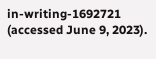in-writing-1692721 (accessed June 9, 2023).